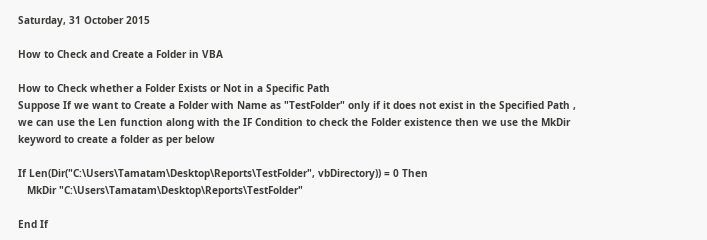Saturday, 31 October 2015

How to Check and Create a Folder in VBA

How to Check whether a Folder Exists or Not in a Specific Path
Suppose If we want to Create a Folder with Name as "TestFolder" only if it does not exist in the Specified Path , we can use the Len function along with the IF Condition to check the Folder existence then we use the MkDir keyword to create a folder as per below

If Len(Dir("C:\Users\Tamatam\Desktop\Reports\TestFolder", vbDirectory)) = 0 Then
   MkDir "C:\Users\Tamatam\Desktop\Reports\TestFolder"

End If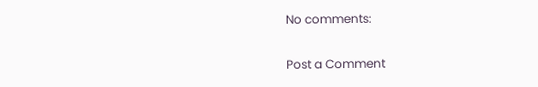No comments:

Post a Comment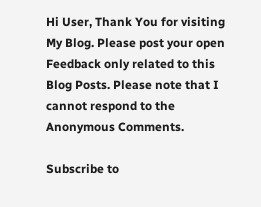Hi User, Thank You for visiting My Blog. Please post your open Feedback only related to this Blog Posts. Please note that I cannot respond to the Anonymous Comments.

Subscribe to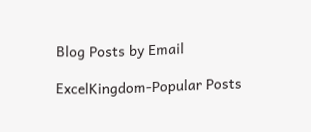Blog Posts by Email

ExcelKingdom-Popular Posts